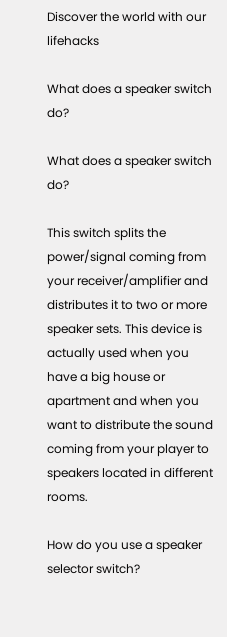Discover the world with our lifehacks

What does a speaker switch do?

What does a speaker switch do?

This switch splits the power/signal coming from your receiver/amplifier and distributes it to two or more speaker sets. This device is actually used when you have a big house or apartment and when you want to distribute the sound coming from your player to speakers located in different rooms.

How do you use a speaker selector switch?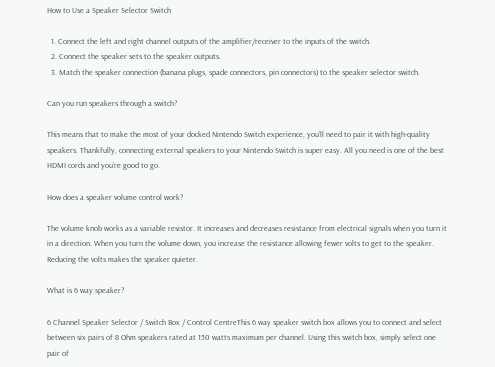How to Use a Speaker Selector Switch

  1. Connect the left and right channel outputs of the amplifier/receiver to the inputs of the switch.
  2. Connect the speaker sets to the speaker outputs.
  3. Match the speaker connection (banana plugs, spade connectors, pin connectors) to the speaker selector switch.

Can you run speakers through a switch?

This means that to make the most of your docked Nintendo Switch experience, you’ll need to pair it with high-quality speakers. Thankfully, connecting external speakers to your Nintendo Switch is super easy. All you need is one of the best HDMI cords and you’re good to go.

How does a speaker volume control work?

The volume knob works as a variable resistor. It increases and decreases resistance from electrical signals when you turn it in a direction. When you turn the volume down, you increase the resistance allowing fewer volts to get to the speaker. Reducing the volts makes the speaker quieter.

What is 6 way speaker?

6 Channel Speaker Selector / Switch Box / Control CentreThis 6 way speaker switch box allows you to connect and select between six pairs of 8 Ohm speakers rated at 150 watts maximum per channel. Using this switch box, simply select one pair of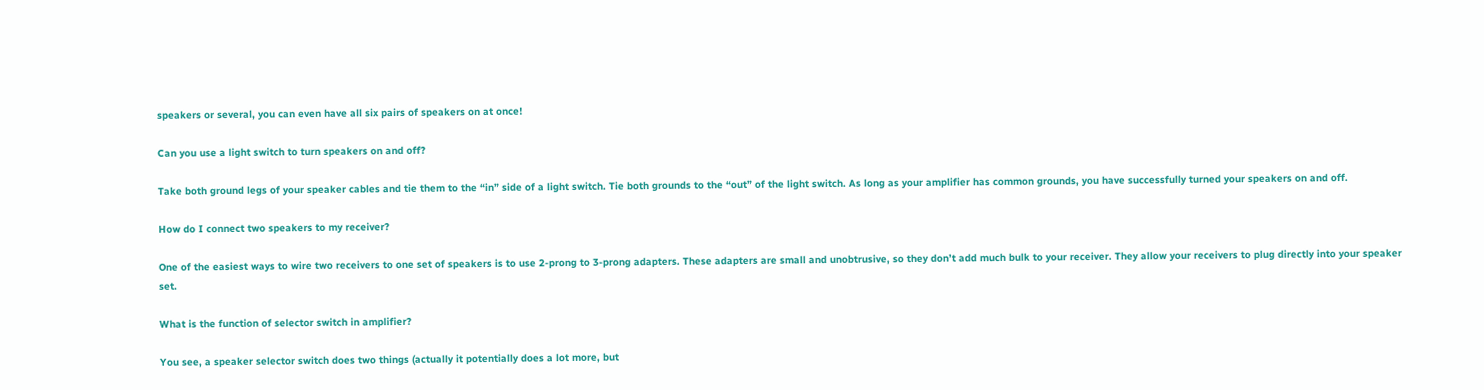speakers or several, you can even have all six pairs of speakers on at once!

Can you use a light switch to turn speakers on and off?

Take both ground legs of your speaker cables and tie them to the “in” side of a light switch. Tie both grounds to the “out” of the light switch. As long as your amplifier has common grounds, you have successfully turned your speakers on and off.

How do I connect two speakers to my receiver?

One of the easiest ways to wire two receivers to one set of speakers is to use 2-prong to 3-prong adapters. These adapters are small and unobtrusive, so they don’t add much bulk to your receiver. They allow your receivers to plug directly into your speaker set.

What is the function of selector switch in amplifier?

You see, a speaker selector switch does two things (actually it potentially does a lot more, but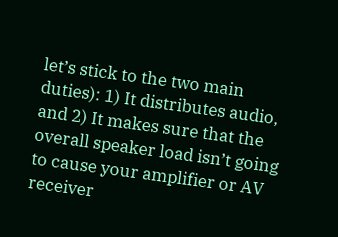let’s stick to the two main duties): 1) It distributes audio, and 2) It makes sure that the overall speaker load isn’t going to cause your amplifier or AV receiver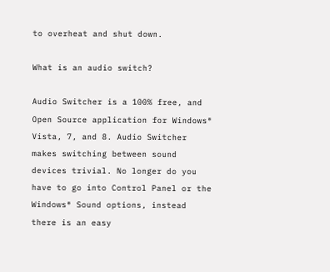to overheat and shut down.

What is an audio switch?

Audio Switcher is a 100% free, and Open Source application for Windows® Vista, 7, and 8. Audio Switcher makes switching between sound devices trivial. No longer do you have to go into Control Panel or the Windows® Sound options, instead there is an easy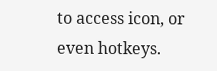to access icon, or even hotkeys.